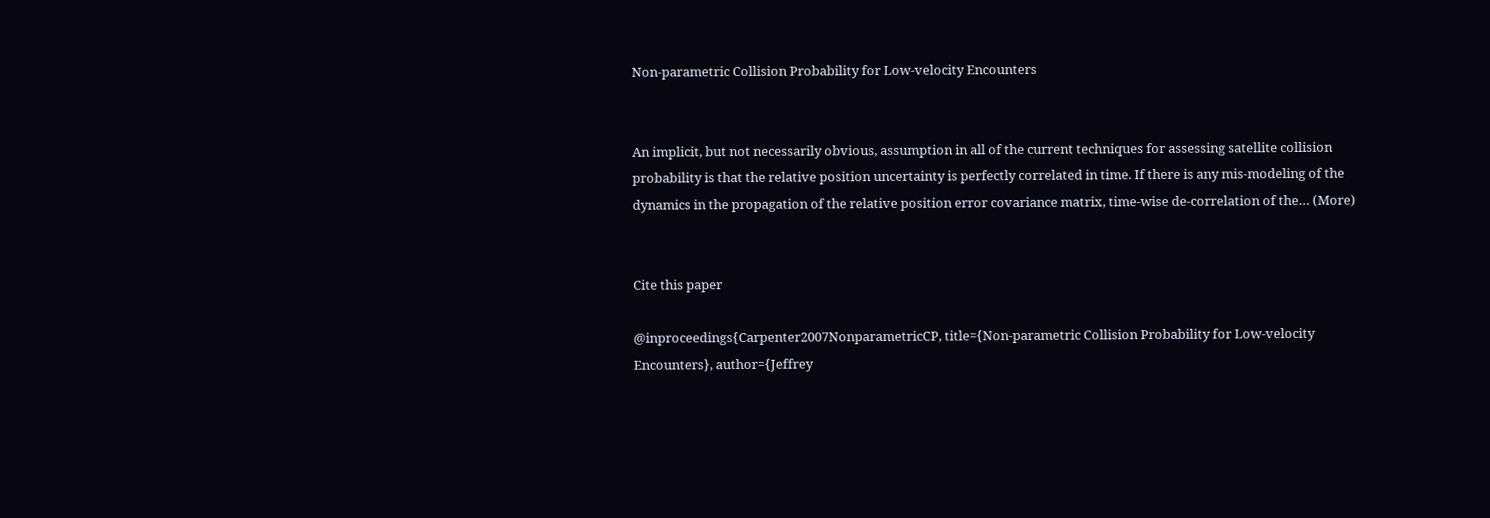Non-parametric Collision Probability for Low-velocity Encounters


An implicit, but not necessarily obvious, assumption in all of the current techniques for assessing satellite collision probability is that the relative position uncertainty is perfectly correlated in time. If there is any mis-modeling of the dynamics in the propagation of the relative position error covariance matrix, time-wise de-correlation of the… (More)


Cite this paper

@inproceedings{Carpenter2007NonparametricCP, title={Non-parametric Collision Probability for Low-velocity Encounters}, author={Jeffrey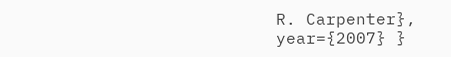R. Carpenter}, year={2007} }